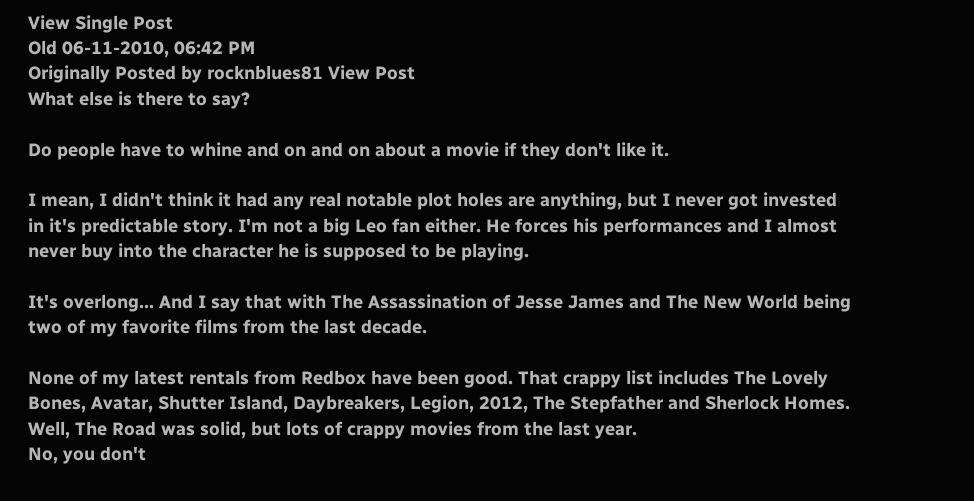View Single Post
Old 06-11-2010, 06:42 PM
Originally Posted by rocknblues81 View Post
What else is there to say?

Do people have to whine and on and on about a movie if they don't like it.

I mean, I didn't think it had any real notable plot holes are anything, but I never got invested in it's predictable story. I'm not a big Leo fan either. He forces his performances and I almost never buy into the character he is supposed to be playing.

It's overlong... And I say that with The Assassination of Jesse James and The New World being two of my favorite films from the last decade.

None of my latest rentals from Redbox have been good. That crappy list includes The Lovely Bones, Avatar, Shutter Island, Daybreakers, Legion, 2012, The Stepfather and Sherlock Homes. Well, The Road was solid, but lots of crappy movies from the last year.
No, you don't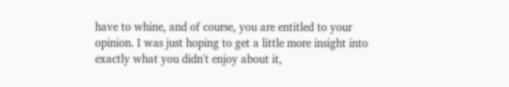have to whine, and of course, you are entitled to your opinion. I was just hoping to get a little more insight into exactly what you didn't enjoy about it,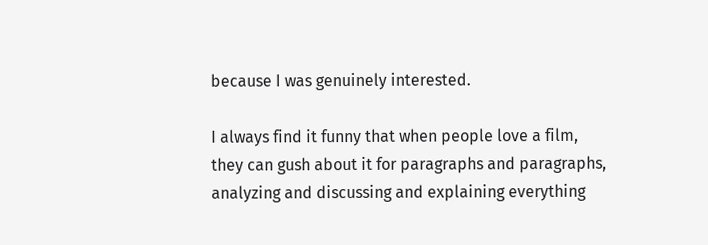because I was genuinely interested.

I always find it funny that when people love a film, they can gush about it for paragraphs and paragraphs, analyzing and discussing and explaining everything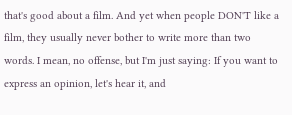that's good about a film. And yet when people DON'T like a film, they usually never bother to write more than two words. I mean, no offense, but I'm just saying: If you want to express an opinion, let's hear it, and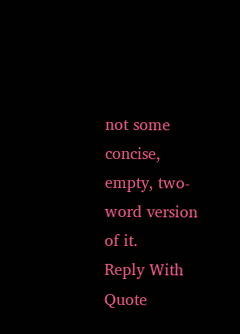not some concise, empty, two-word version of it.
Reply With Quote